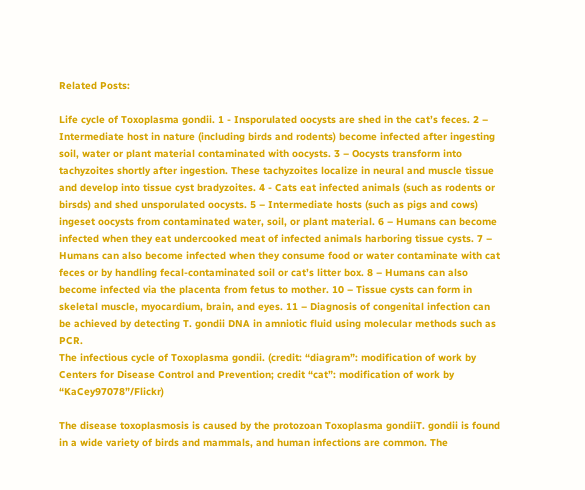Related Posts:

Life cycle of Toxoplasma gondii. 1 - Insporulated oocysts are shed in the cat’s feces. 2 – Intermediate host in nature (including birds and rodents) become infected after ingesting soil, water or plant material contaminated with oocysts. 3 – Oocysts transform into tachyzoites shortly after ingestion. These tachyzoites localize in neural and muscle tissue and develop into tissue cyst bradyzoites. 4 - Cats eat infected animals (such as rodents or birsds) and shed unsporulated oocysts. 5 – Intermediate hosts (such as pigs and cows) ingeset oocysts from contaminated water, soil, or plant material. 6 – Humans can become infected when they eat undercooked meat of infected animals harboring tissue cysts. 7 – Humans can also become infected when they consume food or water contaminate with cat feces or by handling fecal-contaminated soil or cat’s litter box. 8 – Humans can also become infected via the placenta from fetus to mother. 10 – Tissue cysts can form in skeletal muscle, myocardium, brain, and eyes. 11 – Diagnosis of congenital infection can be achieved by detecting T. gondii DNA in amniotic fluid using molecular methods such as PCR.
The infectious cycle of Toxoplasma gondii. (credit: “diagram”: modification of work by Centers for Disease Control and Prevention; credit “cat”: modification of work by “KaCey97078”/Flickr)

The disease toxoplasmosis is caused by the protozoan Toxoplasma gondiiT. gondii is found in a wide variety of birds and mammals, and human infections are common. The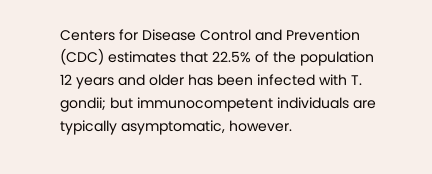Centers for Disease Control and Prevention (CDC) estimates that 22.5% of the population 12 years and older has been infected with T. gondii; but immunocompetent individuals are typically asymptomatic, however.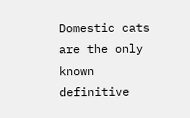Domestic cats are the only known definitive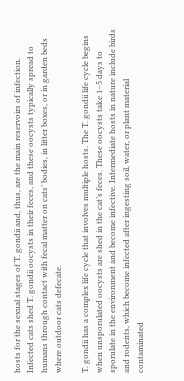hosts for the sexual stages of T. gondii and, thus, are the main reservoirs of infection. Infected cats shed T. gondii oocysts in their feces, and these oocysts typically spread to humans through contact with fecal matter on cats’ bodies, in litter boxes, or in garden beds where outdoor cats defecate.

T. gondii has a complex life cycle that involves multiple hosts. The T. gondii life cycle begins when unsporulated oocysts are shed in the cat’s feces. These oocysts take 1–5 days to sporulate in the environment and become infective. Intermediate hosts in nature include birds and rodents, which become infected after ingesting soil, water, or plant material contaminated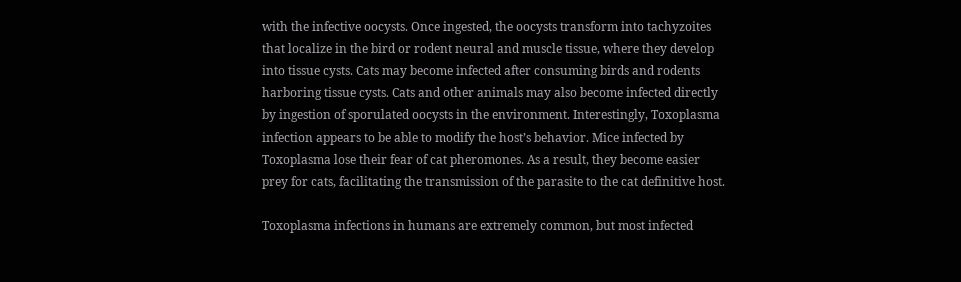with the infective oocysts. Once ingested, the oocysts transform into tachyzoites that localize in the bird or rodent neural and muscle tissue, where they develop into tissue cysts. Cats may become infected after consuming birds and rodents harboring tissue cysts. Cats and other animals may also become infected directly by ingestion of sporulated oocysts in the environment. Interestingly, Toxoplasma infection appears to be able to modify the host’s behavior. Mice infected by Toxoplasma lose their fear of cat pheromones. As a result, they become easier prey for cats, facilitating the transmission of the parasite to the cat definitive host.

Toxoplasma infections in humans are extremely common, but most infected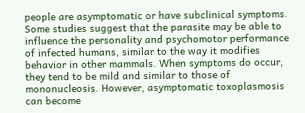people are asymptomatic or have subclinical symptoms. Some studies suggest that the parasite may be able to influence the personality and psychomotor performance of infected humans, similar to the way it modifies behavior in other mammals. When symptoms do occur, they tend to be mild and similar to those of mononucleosis. However, asymptomatic toxoplasmosis can become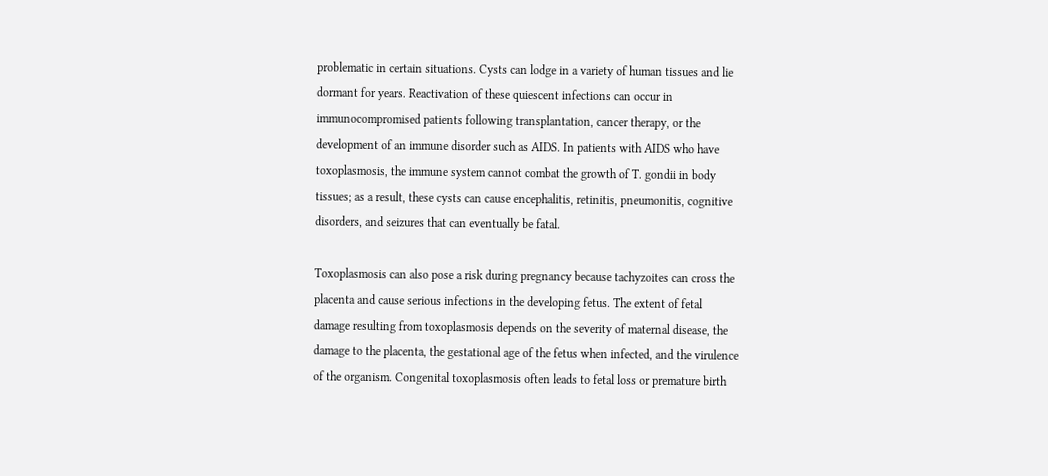problematic in certain situations. Cysts can lodge in a variety of human tissues and lie dormant for years. Reactivation of these quiescent infections can occur in immunocompromised patients following transplantation, cancer therapy, or the development of an immune disorder such as AIDS. In patients with AIDS who have toxoplasmosis, the immune system cannot combat the growth of T. gondii in body tissues; as a result, these cysts can cause encephalitis, retinitis, pneumonitis, cognitive disorders, and seizures that can eventually be fatal.

Toxoplasmosis can also pose a risk during pregnancy because tachyzoites can cross the placenta and cause serious infections in the developing fetus. The extent of fetal damage resulting from toxoplasmosis depends on the severity of maternal disease, the damage to the placenta, the gestational age of the fetus when infected, and the virulence of the organism. Congenital toxoplasmosis often leads to fetal loss or premature birth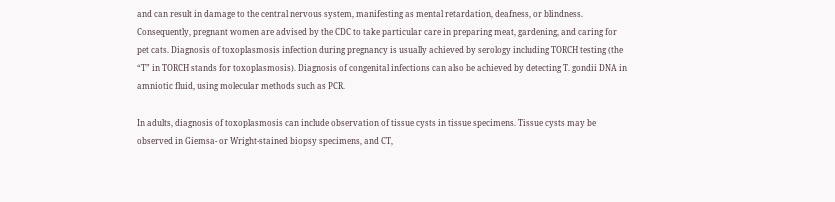and can result in damage to the central nervous system, manifesting as mental retardation, deafness, or blindness. Consequently, pregnant women are advised by the CDC to take particular care in preparing meat, gardening, and caring for pet cats. Diagnosis of toxoplasmosis infection during pregnancy is usually achieved by serology including TORCH testing (the “T” in TORCH stands for toxoplasmosis). Diagnosis of congenital infections can also be achieved by detecting T. gondii DNA in amniotic fluid, using molecular methods such as PCR.

In adults, diagnosis of toxoplasmosis can include observation of tissue cysts in tissue specimens. Tissue cysts may be observed in Giemsa- or Wright-stained biopsy specimens, and CT,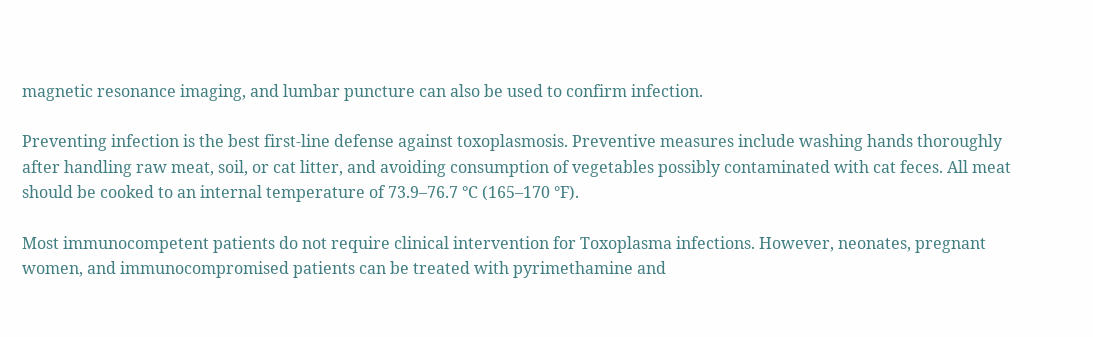magnetic resonance imaging, and lumbar puncture can also be used to confirm infection.

Preventing infection is the best first-line defense against toxoplasmosis. Preventive measures include washing hands thoroughly after handling raw meat, soil, or cat litter, and avoiding consumption of vegetables possibly contaminated with cat feces. All meat should be cooked to an internal temperature of 73.9–76.7 °C (165–170 °F).

Most immunocompetent patients do not require clinical intervention for Toxoplasma infections. However, neonates, pregnant women, and immunocompromised patients can be treated with pyrimethamine and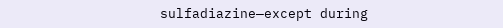sulfadiazine—except during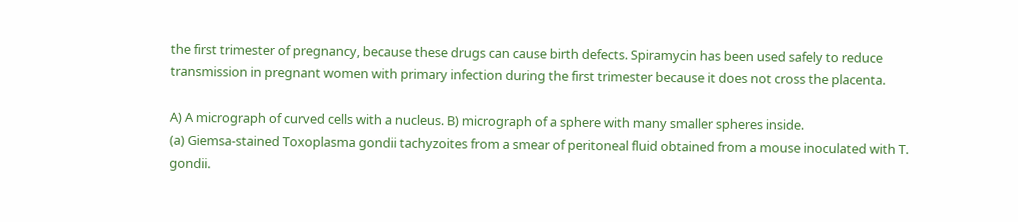the first trimester of pregnancy, because these drugs can cause birth defects. Spiramycin has been used safely to reduce transmission in pregnant women with primary infection during the first trimester because it does not cross the placenta.

A) A micrograph of curved cells with a nucleus. B) micrograph of a sphere with many smaller spheres inside.
(a) Giemsa-stained Toxoplasma gondii tachyzoites from a smear of peritoneal fluid obtained from a mouse inoculated with T. gondii.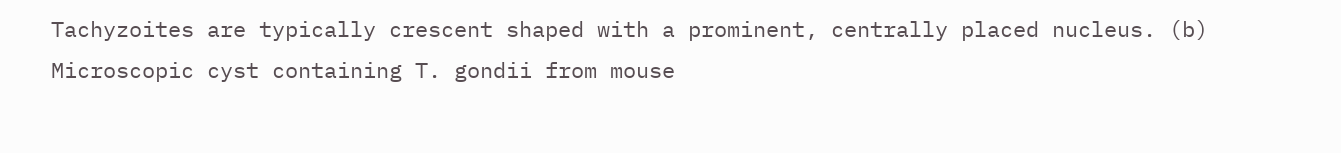Tachyzoites are typically crescent shaped with a prominent, centrally placed nucleus. (b) Microscopic cyst containing T. gondii from mouse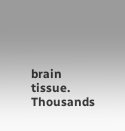brain tissue. Thousands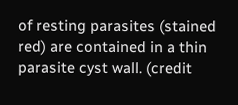of resting parasites (stained red) are contained in a thin parasite cyst wall. (credit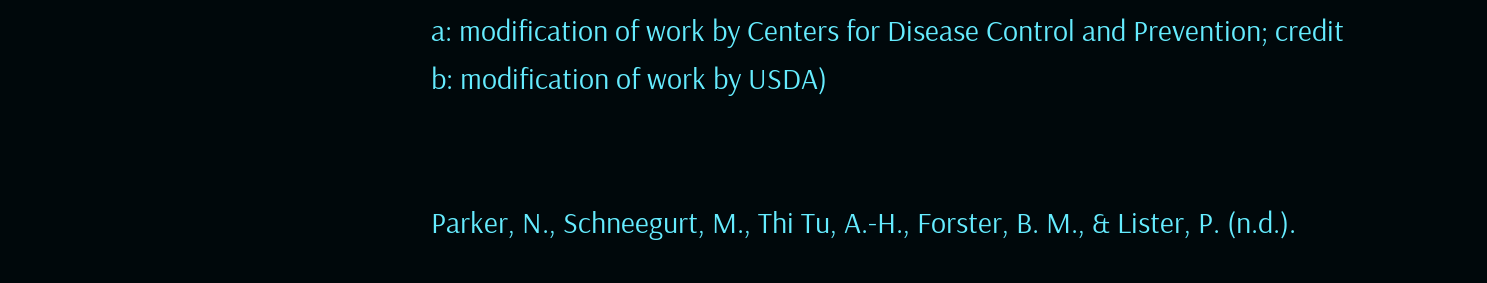a: modification of work by Centers for Disease Control and Prevention; credit b: modification of work by USDA)


Parker, N., Schneegurt, M., Thi Tu, A.-H., Forster, B. M., & Lister, P. (n.d.).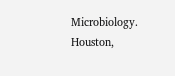Microbiology. Houston,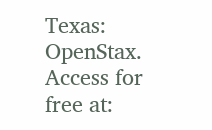Texas: OpenStax. Access for free at: